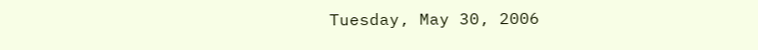Tuesday, May 30, 2006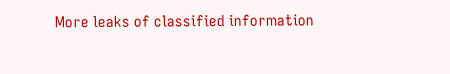More leaks of classified information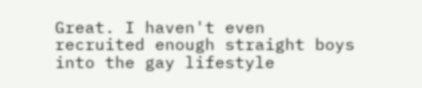Great. I haven't even recruited enough straight boys into the gay lifestyle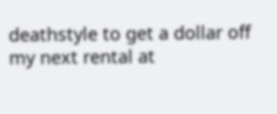deathstyle to get a dollar off my next rental at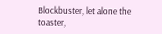Blockbuster, let alone the toaster,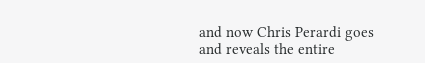and now Chris Perardi goes and reveals the entire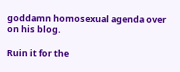goddamn homosexual agenda over on his blog.

Ruin it for the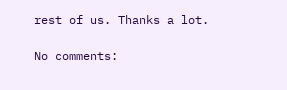rest of us. Thanks a lot.

No comments: